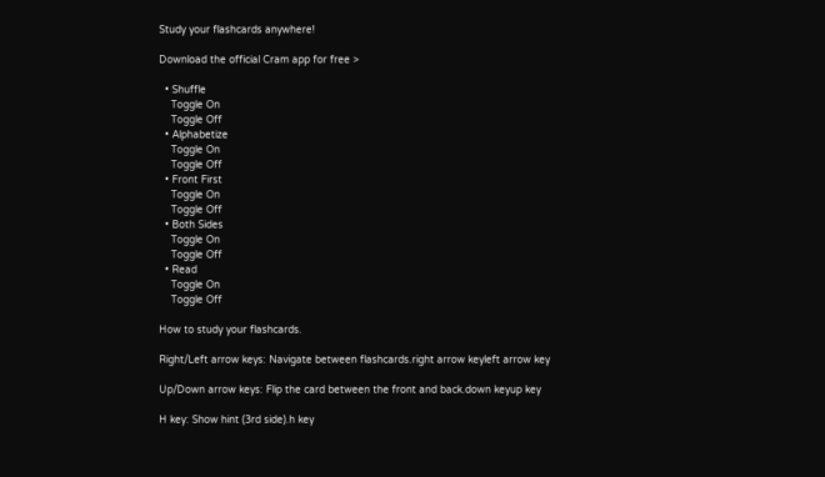Study your flashcards anywhere!

Download the official Cram app for free >

  • Shuffle
    Toggle On
    Toggle Off
  • Alphabetize
    Toggle On
    Toggle Off
  • Front First
    Toggle On
    Toggle Off
  • Both Sides
    Toggle On
    Toggle Off
  • Read
    Toggle On
    Toggle Off

How to study your flashcards.

Right/Left arrow keys: Navigate between flashcards.right arrow keyleft arrow key

Up/Down arrow keys: Flip the card between the front and back.down keyup key

H key: Show hint (3rd side).h key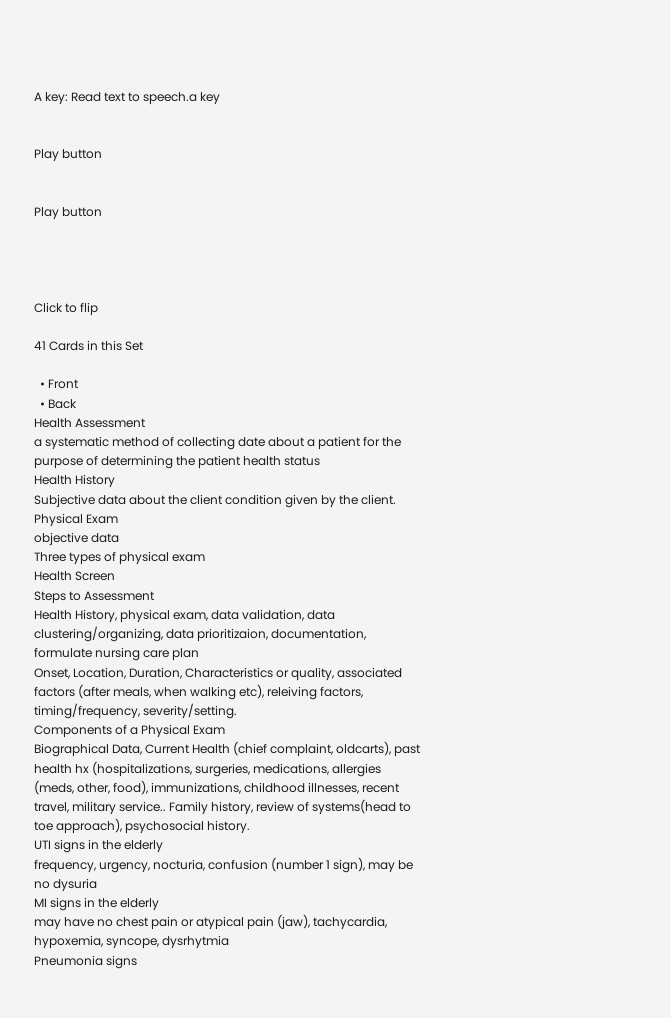A key: Read text to speech.a key


Play button


Play button




Click to flip

41 Cards in this Set

  • Front
  • Back
Health Assessment
a systematic method of collecting date about a patient for the purpose of determining the patient health status
Health History
Subjective data about the client condition given by the client.
Physical Exam
objective data
Three types of physical exam
Health Screen
Steps to Assessment
Health History, physical exam, data validation, data clustering/organizing, data prioritizaion, documentation, formulate nursing care plan
Onset, Location, Duration, Characteristics or quality, associated factors (after meals, when walking etc), releiving factors, timing/frequency, severity/setting.
Components of a Physical Exam
Biographical Data, Current Health (chief complaint, oldcarts), past health hx (hospitalizations, surgeries, medications, allergies (meds, other, food), immunizations, childhood illnesses, recent travel, military service.. Family history, review of systems(head to toe approach), psychosocial history.
UTI signs in the elderly
frequency, urgency, nocturia, confusion (number 1 sign), may be no dysuria
MI signs in the elderly
may have no chest pain or atypical pain (jaw), tachycardia, hypoxemia, syncope, dysrhytmia
Pneumonia signs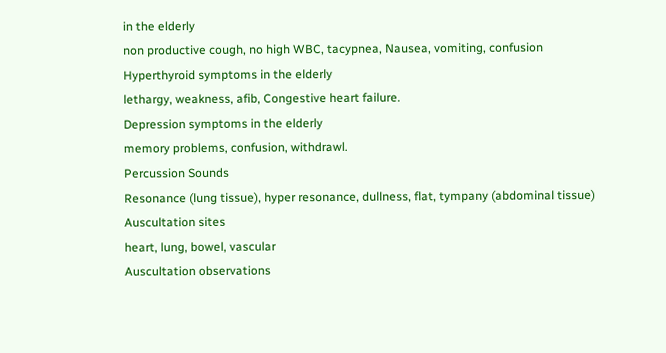in the elderly
non productive cough, no high WBC, tacypnea, Nausea, vomiting, confusion
Hyperthyroid symptoms in the elderly
lethargy, weakness, afib, Congestive heart failure.
Depression symptoms in the elderly
memory problems, confusion, withdrawl.
Percussion Sounds
Resonance (lung tissue), hyper resonance, dullness, flat, tympany (abdominal tissue)
Auscultation sites
heart, lung, bowel, vascular
Auscultation observations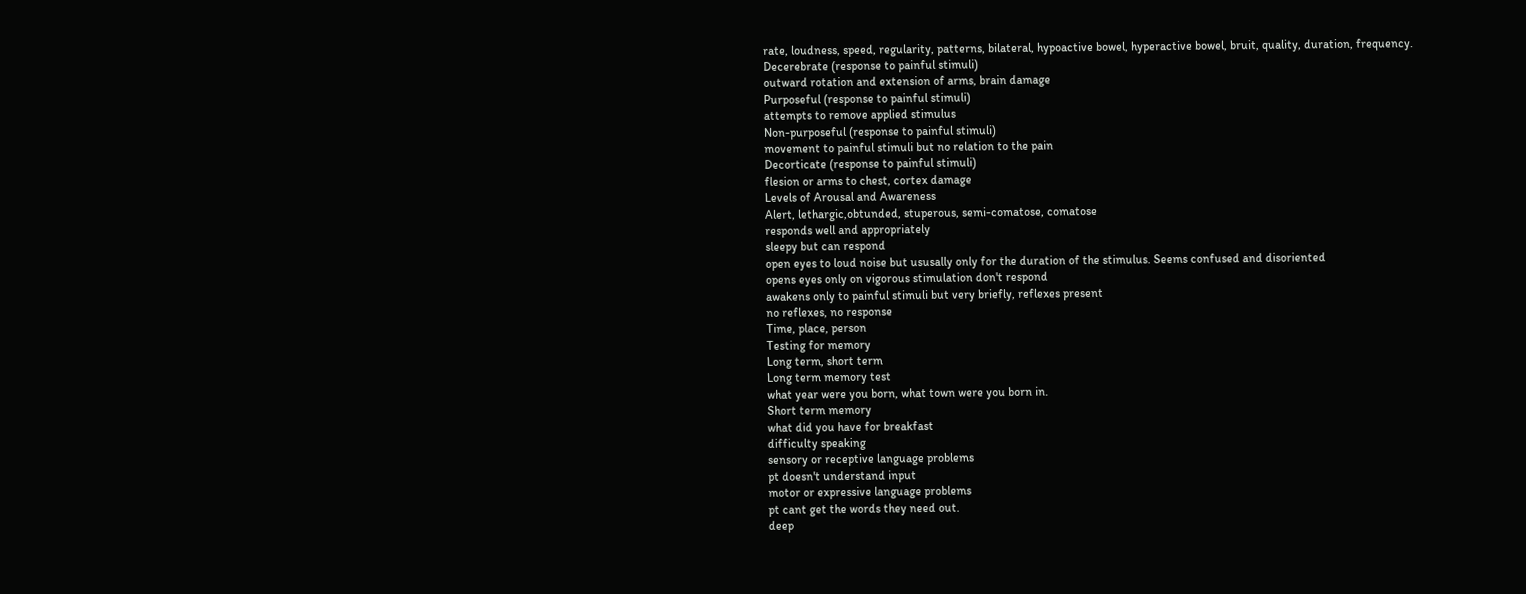rate, loudness, speed, regularity, patterns, bilateral, hypoactive bowel, hyperactive bowel, bruit, quality, duration, frequency.
Decerebrate (response to painful stimuli)
outward rotation and extension of arms, brain damage
Purposeful (response to painful stimuli)
attempts to remove applied stimulus
Non-purposeful (response to painful stimuli)
movement to painful stimuli but no relation to the pain
Decorticate (response to painful stimuli)
flesion or arms to chest, cortex damage
Levels of Arousal and Awareness
Alert, lethargic,obtunded, stuperous, semi-comatose, comatose
responds well and appropriately
sleepy but can respond
open eyes to loud noise but ususally only for the duration of the stimulus. Seems confused and disoriented
opens eyes only on vigorous stimulation don't respond
awakens only to painful stimuli but very briefly, reflexes present
no reflexes, no response
Time, place, person
Testing for memory
Long term, short term
Long term memory test
what year were you born, what town were you born in.
Short term memory
what did you have for breakfast
difficulty speaking
sensory or receptive language problems
pt doesn't understand input
motor or expressive language problems
pt cant get the words they need out.
deep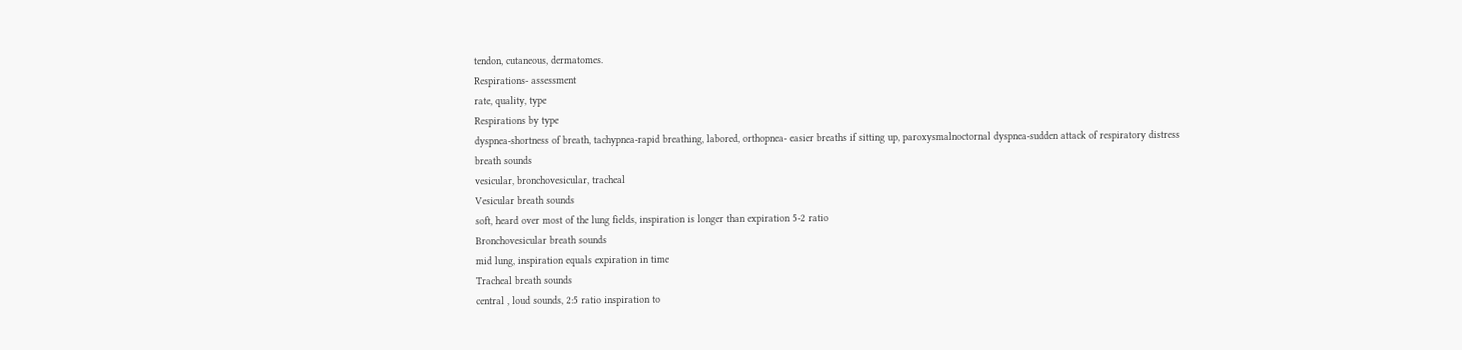tendon, cutaneous, dermatomes.
Respirations- assessment
rate, quality, type
Respirations by type
dyspnea-shortness of breath, tachypnea-rapid breathing, labored, orthopnea- easier breaths if sitting up, paroxysmalnoctornal dyspnea-sudden attack of respiratory distress
breath sounds
vesicular, bronchovesicular, tracheal
Vesicular breath sounds
soft, heard over most of the lung fields, inspiration is longer than expiration 5-2 ratio
Bronchovesicular breath sounds
mid lung, inspiration equals expiration in time
Tracheal breath sounds
central , loud sounds, 2:5 ratio inspiration to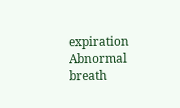expiration
Abnormal breath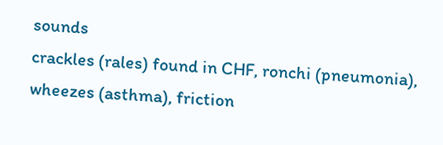sounds
crackles (rales) found in CHF, ronchi (pneumonia), wheezes (asthma), friction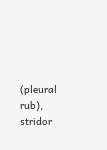(pleural rub), stridor